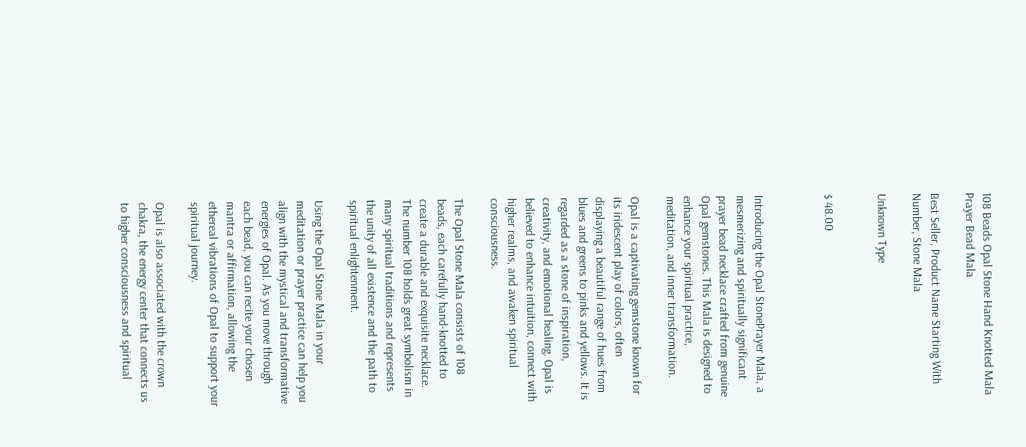108 Beads Opal Stone Hand Knotted Mala Prayer Bead Mala

Best Seller, Product Name Starting With Number, Stone Mala

Unknown Type


$ 48.00



Introducing the Opal StonePrayer Mala, a mesmerizing and spiritually significant prayer bead necklace crafted from genuine Opal gemstones. This Mala is designed to enhance your spiritual practice, meditation, and inner transformation.

Opal is a captivating gemstone known for its iridescent play of colors, often displaying a beautiful range of hues from blues and greens to pinks and yellows. It is regarded as a stone of inspiration, creativity, and emotional healing. Opal is believed to enhance intuition, connect with higher realms, and awaken spiritual consciousness.

The Opal Stone Mala consists of 108 beads, each carefully hand-knotted to create a durable and exquisite necklace. The number 108 holds great symbolism in many spiritual traditions and represents the unity of all existence and the path to spiritual enlightenment.

Using the Opal Stone Mala in your meditation or prayer practice can help you align with the mystical and transformative energies of Opal. As you move through each bead, you can recite your chosen mantra or affirmation, allowing the ethereal vibrations of Opal to support your spiritual journey.

Opal is also associated with the crown chakra, the energy center that connects us to higher consciousness and spiritual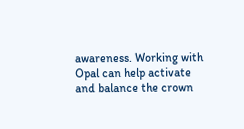awareness. Working with Opal can help activate and balance the crown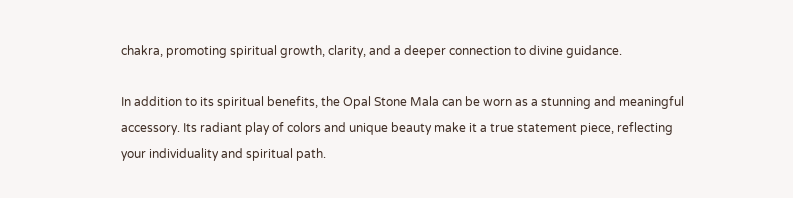chakra, promoting spiritual growth, clarity, and a deeper connection to divine guidance.

In addition to its spiritual benefits, the Opal Stone Mala can be worn as a stunning and meaningful accessory. Its radiant play of colors and unique beauty make it a true statement piece, reflecting your individuality and spiritual path.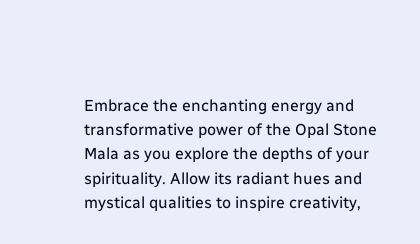Embrace the enchanting energy and transformative power of the Opal Stone Mala as you explore the depths of your spirituality. Allow its radiant hues and mystical qualities to inspire creativity,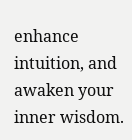enhance intuition, and awaken your inner wisdom.